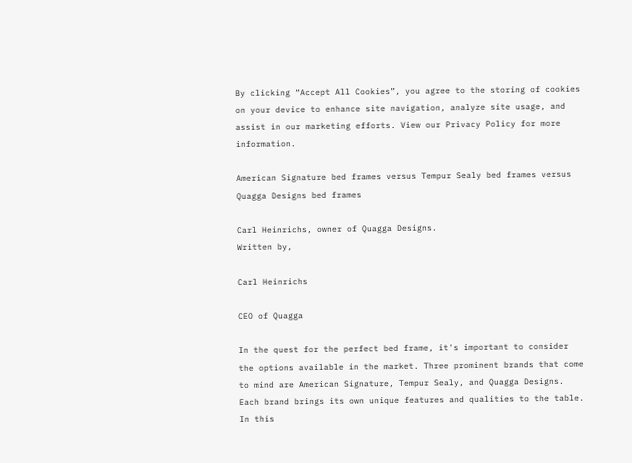By clicking “Accept All Cookies”, you agree to the storing of cookies on your device to enhance site navigation, analyze site usage, and assist in our marketing efforts. View our Privacy Policy for more information.

American Signature bed frames versus Tempur Sealy bed frames versus Quagga Designs bed frames

Carl Heinrichs, owner of Quagga Designs.
Written by,

Carl Heinrichs

CEO of Quagga

In the quest for the perfect bed frame, it's important to consider the options available in the market. Three prominent brands that come to mind are American Signature, Tempur Sealy, and Quagga Designs. Each brand brings its own unique features and qualities to the table. In this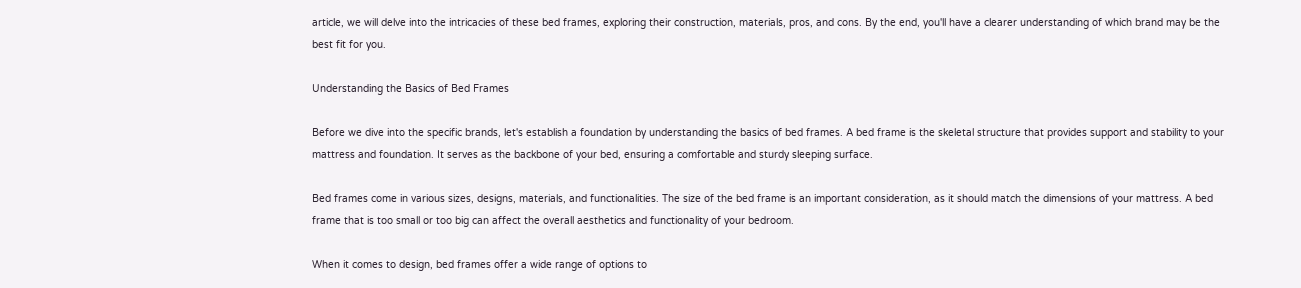article, we will delve into the intricacies of these bed frames, exploring their construction, materials, pros, and cons. By the end, you'll have a clearer understanding of which brand may be the best fit for you.

Understanding the Basics of Bed Frames

Before we dive into the specific brands, let's establish a foundation by understanding the basics of bed frames. A bed frame is the skeletal structure that provides support and stability to your mattress and foundation. It serves as the backbone of your bed, ensuring a comfortable and sturdy sleeping surface.

Bed frames come in various sizes, designs, materials, and functionalities. The size of the bed frame is an important consideration, as it should match the dimensions of your mattress. A bed frame that is too small or too big can affect the overall aesthetics and functionality of your bedroom.

When it comes to design, bed frames offer a wide range of options to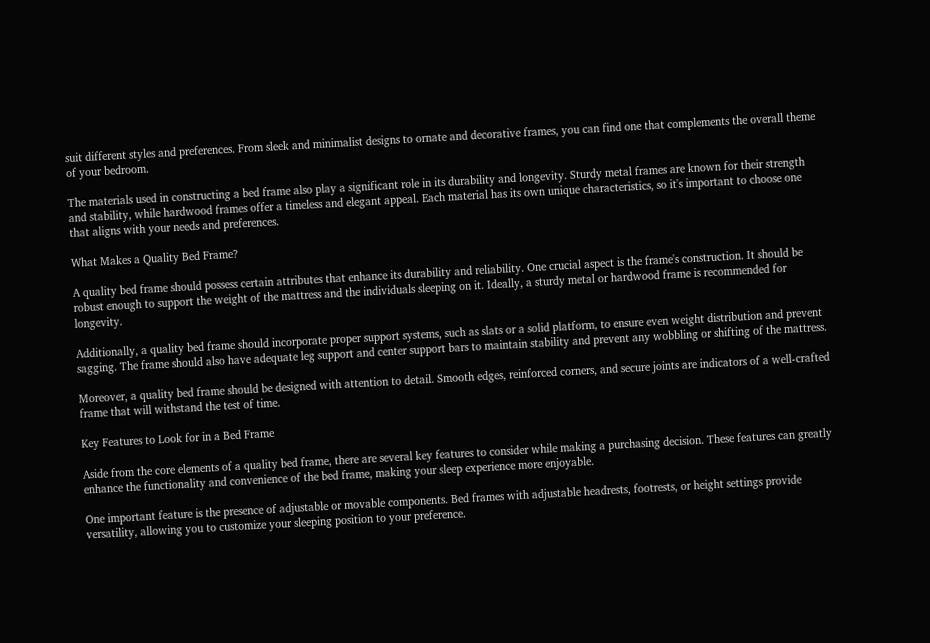suit different styles and preferences. From sleek and minimalist designs to ornate and decorative frames, you can find one that complements the overall theme of your bedroom.

The materials used in constructing a bed frame also play a significant role in its durability and longevity. Sturdy metal frames are known for their strength and stability, while hardwood frames offer a timeless and elegant appeal. Each material has its own unique characteristics, so it's important to choose one that aligns with your needs and preferences.

What Makes a Quality Bed Frame?

A quality bed frame should possess certain attributes that enhance its durability and reliability. One crucial aspect is the frame's construction. It should be robust enough to support the weight of the mattress and the individuals sleeping on it. Ideally, a sturdy metal or hardwood frame is recommended for longevity.

Additionally, a quality bed frame should incorporate proper support systems, such as slats or a solid platform, to ensure even weight distribution and prevent sagging. The frame should also have adequate leg support and center support bars to maintain stability and prevent any wobbling or shifting of the mattress.

Moreover, a quality bed frame should be designed with attention to detail. Smooth edges, reinforced corners, and secure joints are indicators of a well-crafted frame that will withstand the test of time.

Key Features to Look for in a Bed Frame

Aside from the core elements of a quality bed frame, there are several key features to consider while making a purchasing decision. These features can greatly enhance the functionality and convenience of the bed frame, making your sleep experience more enjoyable.

One important feature is the presence of adjustable or movable components. Bed frames with adjustable headrests, footrests, or height settings provide versatility, allowing you to customize your sleeping position to your preference.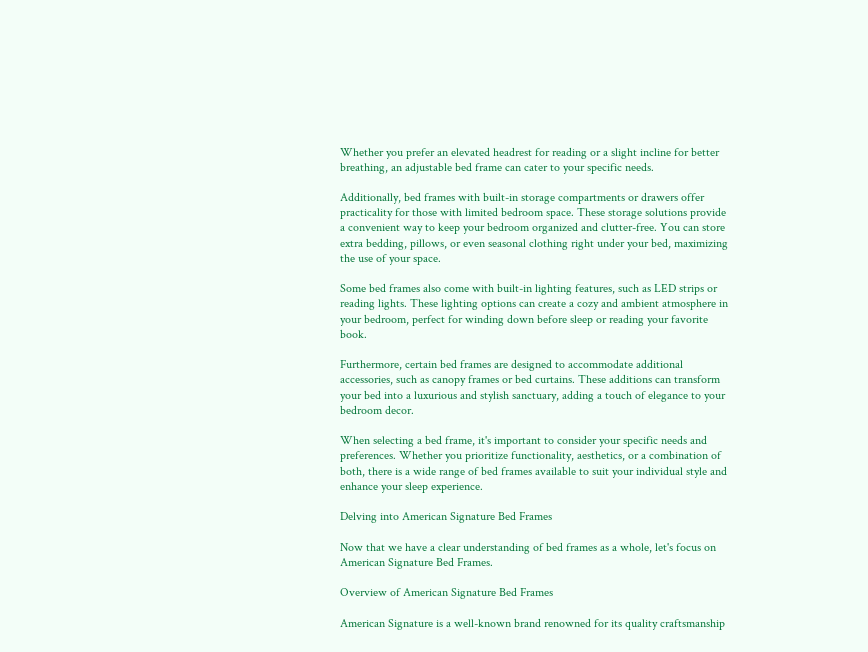Whether you prefer an elevated headrest for reading or a slight incline for better breathing, an adjustable bed frame can cater to your specific needs.

Additionally, bed frames with built-in storage compartments or drawers offer practicality for those with limited bedroom space. These storage solutions provide a convenient way to keep your bedroom organized and clutter-free. You can store extra bedding, pillows, or even seasonal clothing right under your bed, maximizing the use of your space.

Some bed frames also come with built-in lighting features, such as LED strips or reading lights. These lighting options can create a cozy and ambient atmosphere in your bedroom, perfect for winding down before sleep or reading your favorite book.

Furthermore, certain bed frames are designed to accommodate additional accessories, such as canopy frames or bed curtains. These additions can transform your bed into a luxurious and stylish sanctuary, adding a touch of elegance to your bedroom decor.

When selecting a bed frame, it's important to consider your specific needs and preferences. Whether you prioritize functionality, aesthetics, or a combination of both, there is a wide range of bed frames available to suit your individual style and enhance your sleep experience.

Delving into American Signature Bed Frames

Now that we have a clear understanding of bed frames as a whole, let's focus on American Signature Bed Frames.

Overview of American Signature Bed Frames

American Signature is a well-known brand renowned for its quality craftsmanship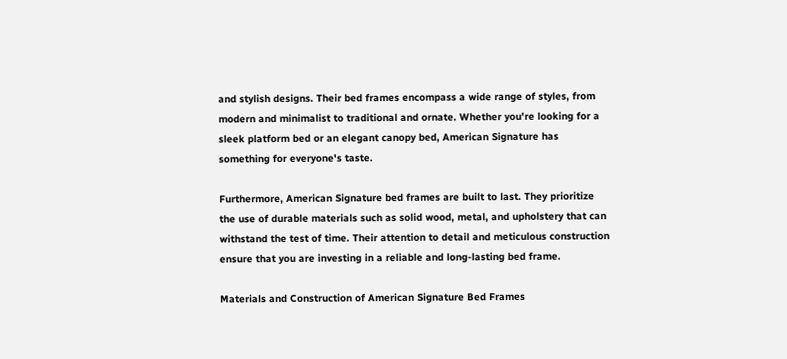and stylish designs. Their bed frames encompass a wide range of styles, from modern and minimalist to traditional and ornate. Whether you're looking for a sleek platform bed or an elegant canopy bed, American Signature has something for everyone's taste.

Furthermore, American Signature bed frames are built to last. They prioritize the use of durable materials such as solid wood, metal, and upholstery that can withstand the test of time. Their attention to detail and meticulous construction ensure that you are investing in a reliable and long-lasting bed frame.

Materials and Construction of American Signature Bed Frames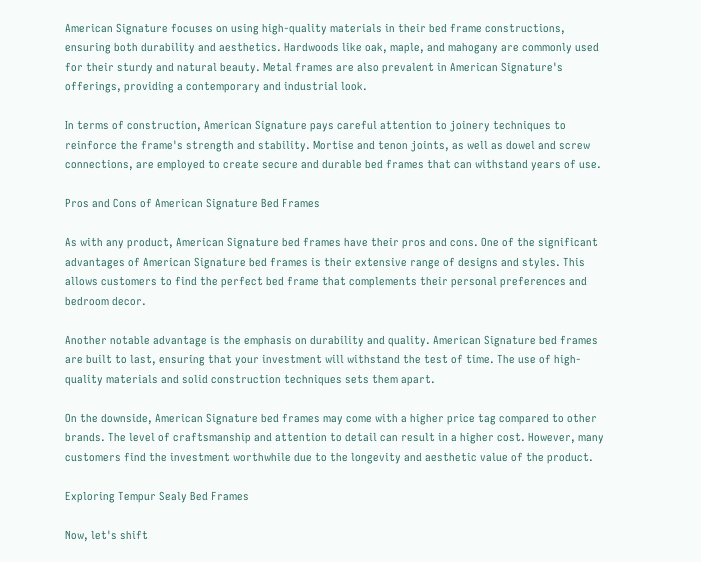American Signature focuses on using high-quality materials in their bed frame constructions, ensuring both durability and aesthetics. Hardwoods like oak, maple, and mahogany are commonly used for their sturdy and natural beauty. Metal frames are also prevalent in American Signature's offerings, providing a contemporary and industrial look.

In terms of construction, American Signature pays careful attention to joinery techniques to reinforce the frame's strength and stability. Mortise and tenon joints, as well as dowel and screw connections, are employed to create secure and durable bed frames that can withstand years of use.

Pros and Cons of American Signature Bed Frames

As with any product, American Signature bed frames have their pros and cons. One of the significant advantages of American Signature bed frames is their extensive range of designs and styles. This allows customers to find the perfect bed frame that complements their personal preferences and bedroom decor.

Another notable advantage is the emphasis on durability and quality. American Signature bed frames are built to last, ensuring that your investment will withstand the test of time. The use of high-quality materials and solid construction techniques sets them apart.

On the downside, American Signature bed frames may come with a higher price tag compared to other brands. The level of craftsmanship and attention to detail can result in a higher cost. However, many customers find the investment worthwhile due to the longevity and aesthetic value of the product.

Exploring Tempur Sealy Bed Frames

Now, let's shift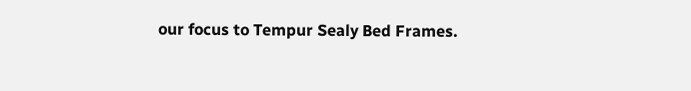our focus to Tempur Sealy Bed Frames.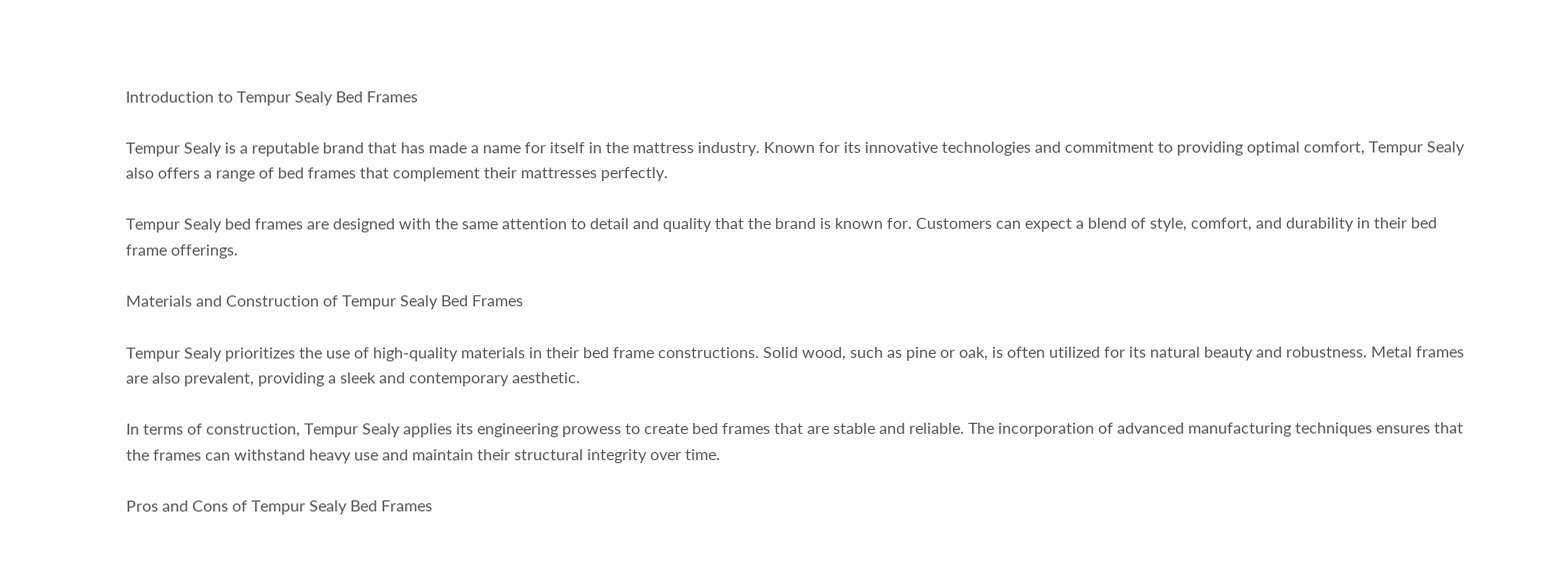Introduction to Tempur Sealy Bed Frames

Tempur Sealy is a reputable brand that has made a name for itself in the mattress industry. Known for its innovative technologies and commitment to providing optimal comfort, Tempur Sealy also offers a range of bed frames that complement their mattresses perfectly.

Tempur Sealy bed frames are designed with the same attention to detail and quality that the brand is known for. Customers can expect a blend of style, comfort, and durability in their bed frame offerings.

Materials and Construction of Tempur Sealy Bed Frames

Tempur Sealy prioritizes the use of high-quality materials in their bed frame constructions. Solid wood, such as pine or oak, is often utilized for its natural beauty and robustness. Metal frames are also prevalent, providing a sleek and contemporary aesthetic.

In terms of construction, Tempur Sealy applies its engineering prowess to create bed frames that are stable and reliable. The incorporation of advanced manufacturing techniques ensures that the frames can withstand heavy use and maintain their structural integrity over time.

Pros and Cons of Tempur Sealy Bed Frames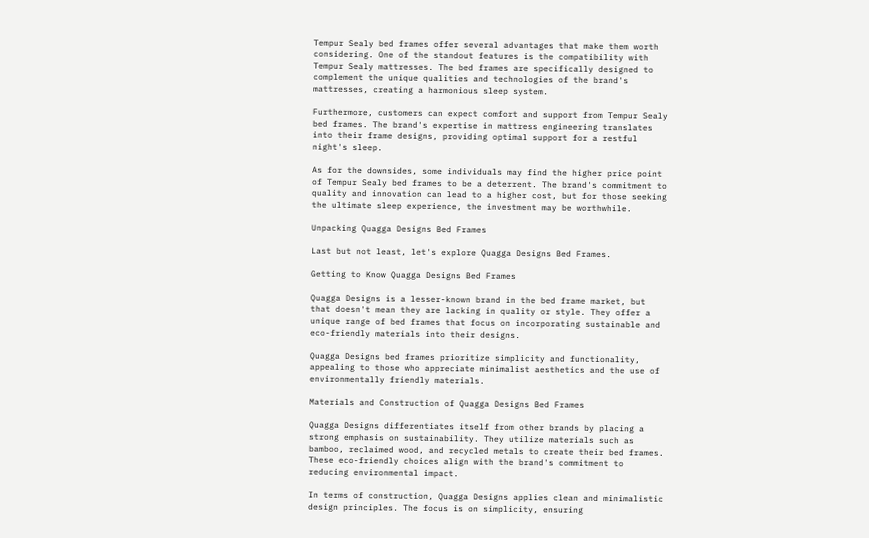Tempur Sealy bed frames offer several advantages that make them worth considering. One of the standout features is the compatibility with Tempur Sealy mattresses. The bed frames are specifically designed to complement the unique qualities and technologies of the brand's mattresses, creating a harmonious sleep system.

Furthermore, customers can expect comfort and support from Tempur Sealy bed frames. The brand's expertise in mattress engineering translates into their frame designs, providing optimal support for a restful night's sleep.

As for the downsides, some individuals may find the higher price point of Tempur Sealy bed frames to be a deterrent. The brand's commitment to quality and innovation can lead to a higher cost, but for those seeking the ultimate sleep experience, the investment may be worthwhile.

Unpacking Quagga Designs Bed Frames

Last but not least, let's explore Quagga Designs Bed Frames.

Getting to Know Quagga Designs Bed Frames

Quagga Designs is a lesser-known brand in the bed frame market, but that doesn't mean they are lacking in quality or style. They offer a unique range of bed frames that focus on incorporating sustainable and eco-friendly materials into their designs.

Quagga Designs bed frames prioritize simplicity and functionality, appealing to those who appreciate minimalist aesthetics and the use of environmentally friendly materials.

Materials and Construction of Quagga Designs Bed Frames

Quagga Designs differentiates itself from other brands by placing a strong emphasis on sustainability. They utilize materials such as bamboo, reclaimed wood, and recycled metals to create their bed frames. These eco-friendly choices align with the brand's commitment to reducing environmental impact.

In terms of construction, Quagga Designs applies clean and minimalistic design principles. The focus is on simplicity, ensuring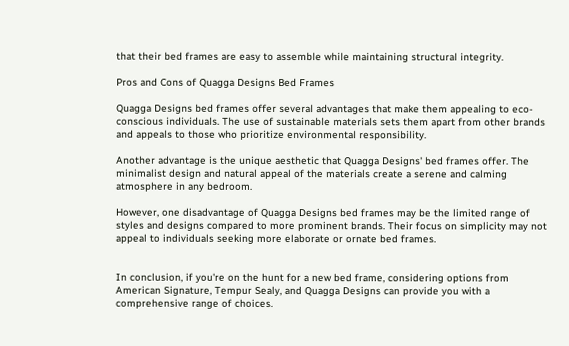that their bed frames are easy to assemble while maintaining structural integrity.

Pros and Cons of Quagga Designs Bed Frames

Quagga Designs bed frames offer several advantages that make them appealing to eco-conscious individuals. The use of sustainable materials sets them apart from other brands and appeals to those who prioritize environmental responsibility.

Another advantage is the unique aesthetic that Quagga Designs' bed frames offer. The minimalist design and natural appeal of the materials create a serene and calming atmosphere in any bedroom.

However, one disadvantage of Quagga Designs bed frames may be the limited range of styles and designs compared to more prominent brands. Their focus on simplicity may not appeal to individuals seeking more elaborate or ornate bed frames.


In conclusion, if you're on the hunt for a new bed frame, considering options from American Signature, Tempur Sealy, and Quagga Designs can provide you with a comprehensive range of choices.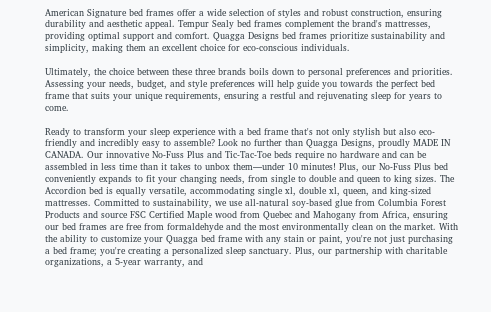American Signature bed frames offer a wide selection of styles and robust construction, ensuring durability and aesthetic appeal. Tempur Sealy bed frames complement the brand's mattresses, providing optimal support and comfort. Quagga Designs bed frames prioritize sustainability and simplicity, making them an excellent choice for eco-conscious individuals.

Ultimately, the choice between these three brands boils down to personal preferences and priorities. Assessing your needs, budget, and style preferences will help guide you towards the perfect bed frame that suits your unique requirements, ensuring a restful and rejuvenating sleep for years to come.

Ready to transform your sleep experience with a bed frame that's not only stylish but also eco-friendly and incredibly easy to assemble? Look no further than Quagga Designs, proudly MADE IN CANADA. Our innovative No-Fuss Plus and Tic-Tac-Toe beds require no hardware and can be assembled in less time than it takes to unbox them—under 10 minutes! Plus, our No-Fuss Plus bed conveniently expands to fit your changing needs, from single to double and queen to king sizes. The Accordion bed is equally versatile, accommodating single xl, double xl, queen, and king-sized mattresses. Committed to sustainability, we use all-natural soy-based glue from Columbia Forest Products and source FSC Certified Maple wood from Quebec and Mahogany from Africa, ensuring our bed frames are free from formaldehyde and the most environmentally clean on the market. With the ability to customize your Quagga bed frame with any stain or paint, you're not just purchasing a bed frame; you're creating a personalized sleep sanctuary. Plus, our partnership with charitable organizations, a 5-year warranty, and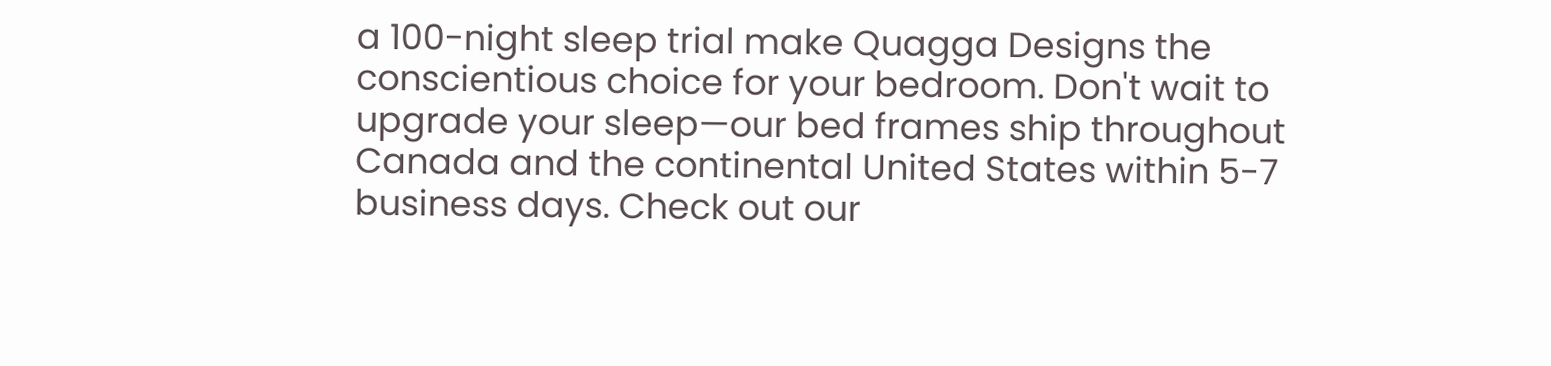a 100-night sleep trial make Quagga Designs the conscientious choice for your bedroom. Don't wait to upgrade your sleep—our bed frames ship throughout Canada and the continental United States within 5-7 business days. Check out our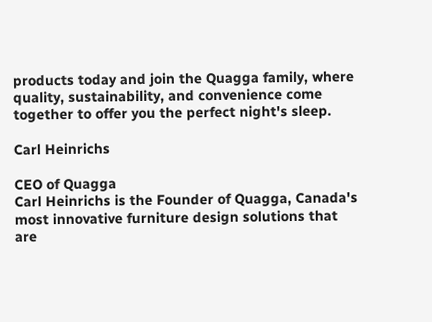products today and join the Quagga family, where quality, sustainability, and convenience come together to offer you the perfect night's sleep.

Carl Heinrichs

CEO of Quagga
Carl Heinrichs is the Founder of Quagga, Canada's most innovative furniture design solutions that are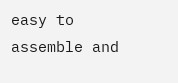easy to assemble and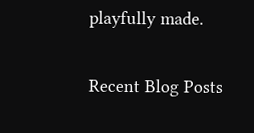playfully made.

Recent Blog Posts